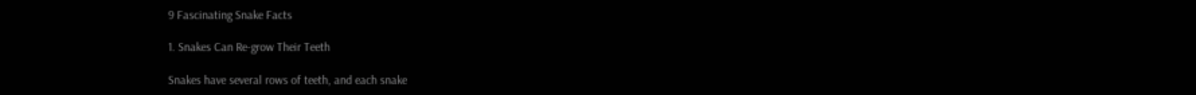9 Fascinating Snake Facts

1. Snakes Can Re-grow Their Teeth

Snakes have several rows of teeth, and each snake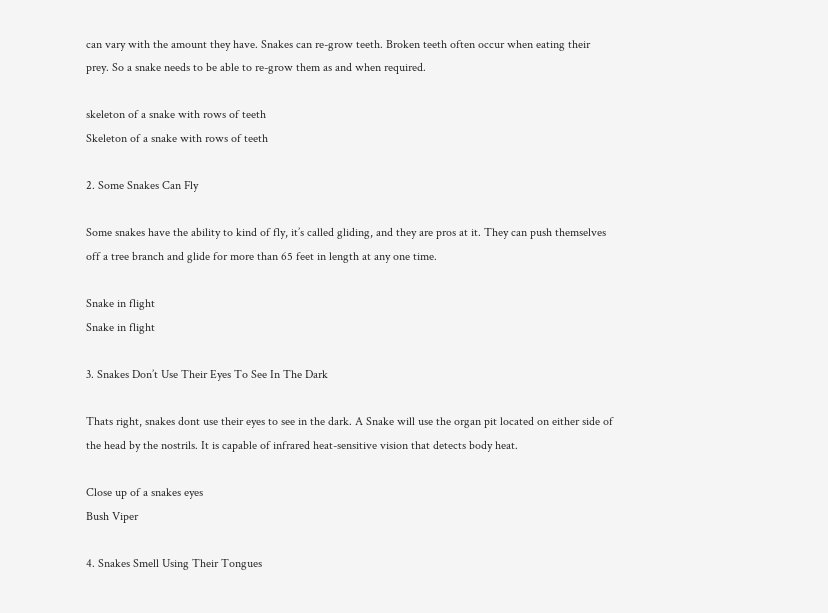can vary with the amount they have. Snakes can re-grow teeth. Broken teeth often occur when eating their prey. So a snake needs to be able to re-grow them as and when required.

skeleton of a snake with rows of teeth
Skeleton of a snake with rows of teeth

2. Some Snakes Can Fly

Some snakes have the ability to kind of fly, it’s called gliding, and they are pros at it. They can push themselves off a tree branch and glide for more than 65 feet in length at any one time.

Snake in flight
Snake in flight

3. Snakes Don’t Use Their Eyes To See In The Dark

Thats right, snakes dont use their eyes to see in the dark. A Snake will use the organ pit located on either side of the head by the nostrils. It is capable of infrared heat-sensitive vision that detects body heat.

Close up of a snakes eyes
Bush Viper

4. Snakes Smell Using Their Tongues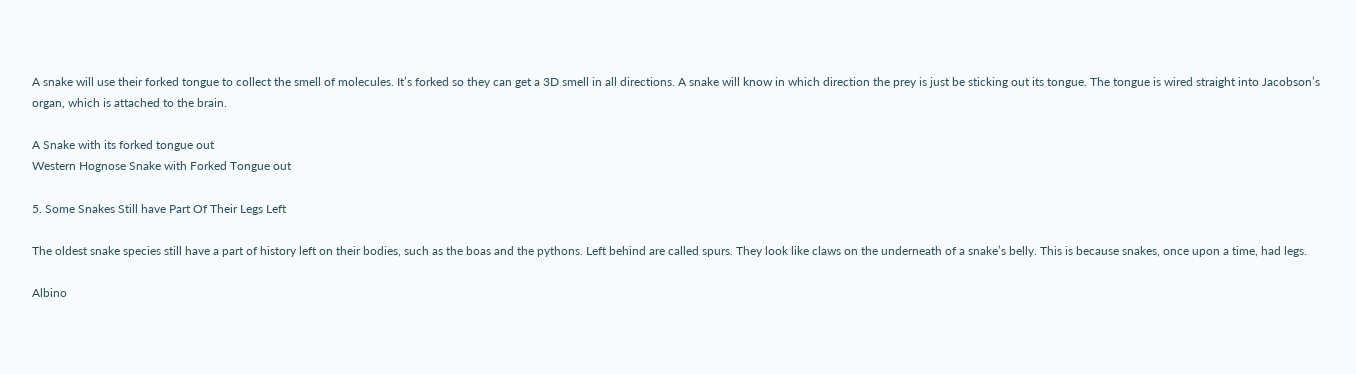A snake will use their forked tongue to collect the smell of molecules. It’s forked so they can get a 3D smell in all directions. A snake will know in which direction the prey is just be sticking out its tongue. The tongue is wired straight into Jacobson’s organ, which is attached to the brain.

A Snake with its forked tongue out
Western Hognose Snake with Forked Tongue out

5. Some Snakes Still have Part Of Their Legs Left

The oldest snake species still have a part of history left on their bodies, such as the boas and the pythons. Left behind are called spurs. They look like claws on the underneath of a snake’s belly. This is because snakes, once upon a time, had legs.

Albino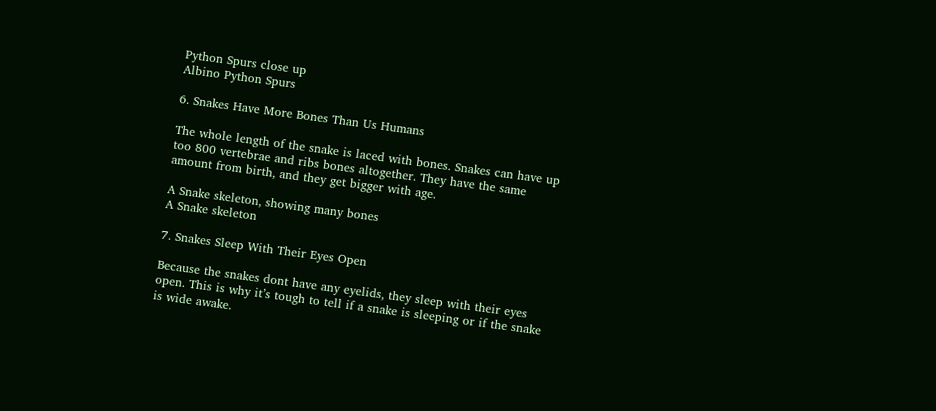Python Spurs close up
Albino Python Spurs

6. Snakes Have More Bones Than Us Humans

The whole length of the snake is laced with bones. Snakes can have up too 800 vertebrae and ribs bones altogether. They have the same amount from birth, and they get bigger with age.

A Snake skeleton, showing many bones
A Snake skeleton

7. Snakes Sleep With Their Eyes Open

Because the snakes dont have any eyelids, they sleep with their eyes open. This is why it’s tough to tell if a snake is sleeping or if the snake is wide awake.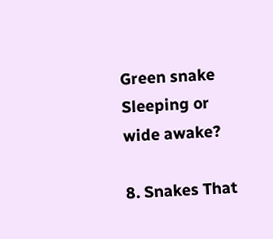Green snake
Sleeping or wide awake?

8. Snakes That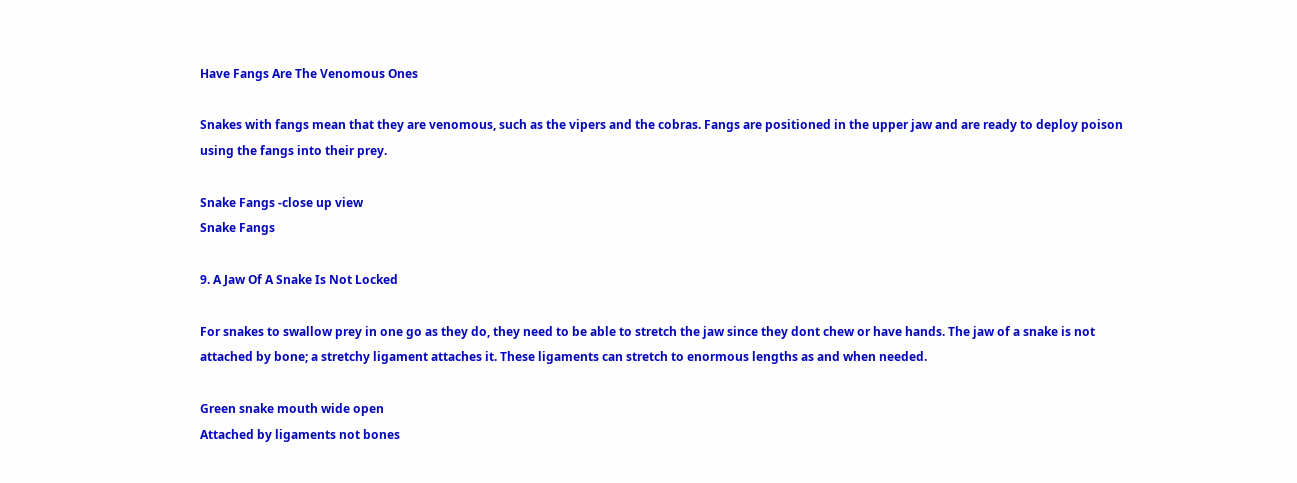Have Fangs Are The Venomous Ones

Snakes with fangs mean that they are venomous, such as the vipers and the cobras. Fangs are positioned in the upper jaw and are ready to deploy poison using the fangs into their prey.

Snake Fangs -close up view
Snake Fangs

9. A Jaw Of A Snake Is Not Locked

For snakes to swallow prey in one go as they do, they need to be able to stretch the jaw since they dont chew or have hands. The jaw of a snake is not attached by bone; a stretchy ligament attaches it. These ligaments can stretch to enormous lengths as and when needed.

Green snake mouth wide open
Attached by ligaments not bones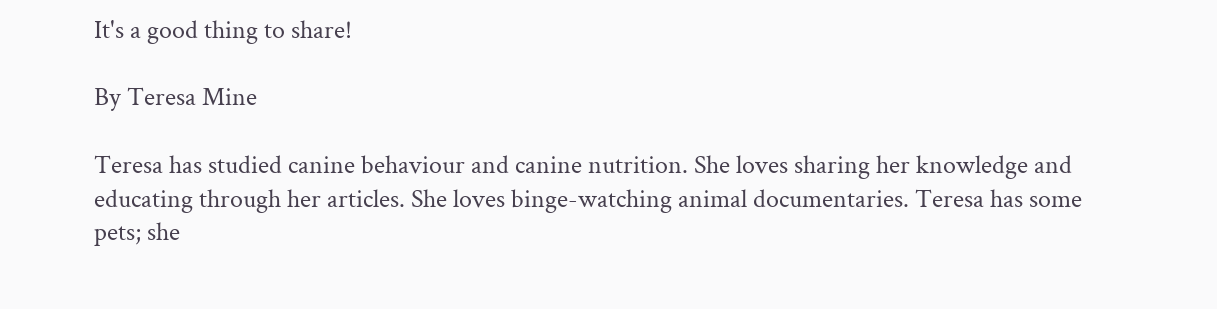It's a good thing to share!

By Teresa Mine

Teresa has studied canine behaviour and canine nutrition. She loves sharing her knowledge and educating through her articles. She loves binge-watching animal documentaries. Teresa has some pets; she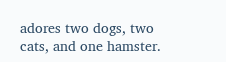adores two dogs, two cats, and one hamster.